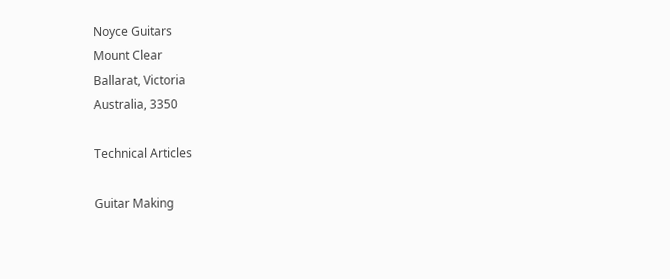Noyce Guitars
Mount Clear
Ballarat, Victoria
Australia, 3350

Technical Articles

Guitar Making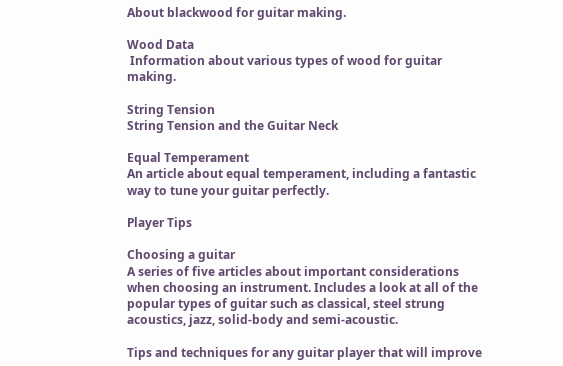About blackwood for guitar making.

Wood Data
 Information about various types of wood for guitar making.

String Tension
String Tension and the Guitar Neck

Equal Temperament
An article about equal temperament, including a fantastic way to tune your guitar perfectly.

Player Tips

Choosing a guitar
A series of five articles about important considerations when choosing an instrument. Includes a look at all of the popular types of guitar such as classical, steel strung acoustics, jazz, solid-body and semi-acoustic.

Tips and techniques for any guitar player that will improve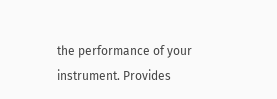the performance of your instrument. Provides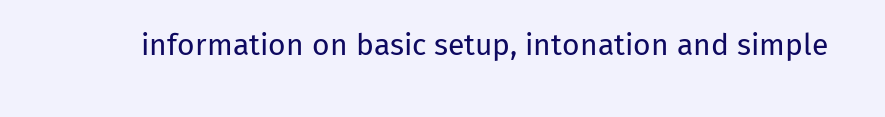information on basic setup, intonation and simple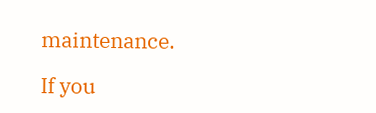maintenance.

If you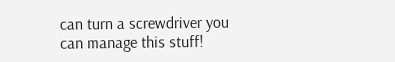can turn a screwdriver you can manage this stuff!